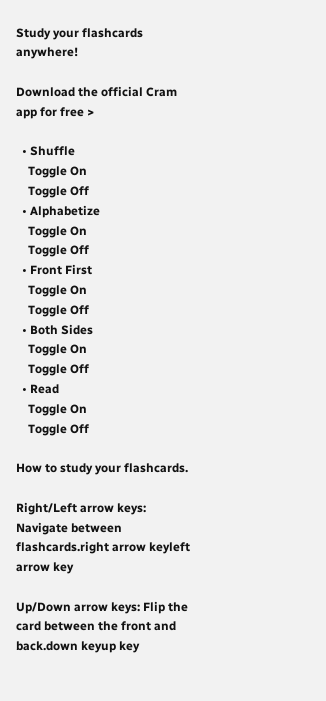Study your flashcards anywhere!

Download the official Cram app for free >

  • Shuffle
    Toggle On
    Toggle Off
  • Alphabetize
    Toggle On
    Toggle Off
  • Front First
    Toggle On
    Toggle Off
  • Both Sides
    Toggle On
    Toggle Off
  • Read
    Toggle On
    Toggle Off

How to study your flashcards.

Right/Left arrow keys: Navigate between flashcards.right arrow keyleft arrow key

Up/Down arrow keys: Flip the card between the front and back.down keyup key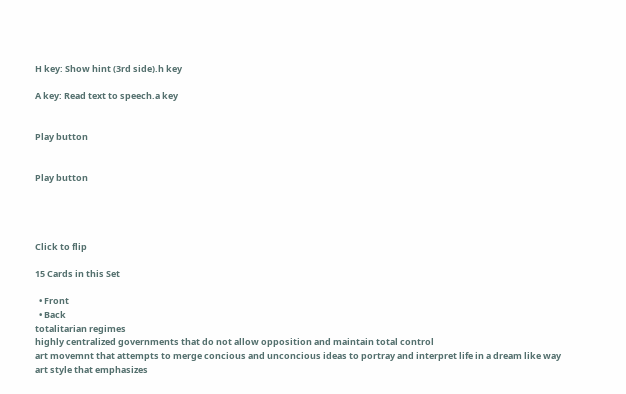H key: Show hint (3rd side).h key

A key: Read text to speech.a key


Play button


Play button




Click to flip

15 Cards in this Set

  • Front
  • Back
totalitarian regimes
highly centralized governments that do not allow opposition and maintain total control
art movemnt that attempts to merge concious and unconcious ideas to portray and interpret life in a dream like way
art style that emphasizes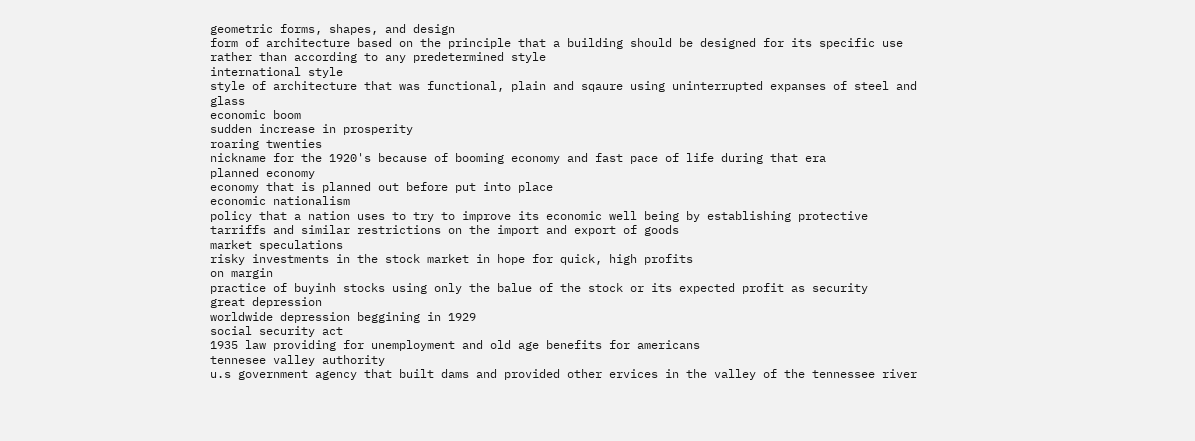geometric forms, shapes, and design
form of architecture based on the principle that a building should be designed for its specific use rather than according to any predetermined style
international style
style of architecture that was functional, plain and sqaure using uninterrupted expanses of steel and glass
economic boom
sudden increase in prosperity
roaring twenties
nickname for the 1920's because of booming economy and fast pace of life during that era
planned economy
economy that is planned out before put into place
economic nationalism
policy that a nation uses to try to improve its economic well being by establishing protective tarriffs and similar restrictions on the import and export of goods
market speculations
risky investments in the stock market in hope for quick, high profits
on margin
practice of buyinh stocks using only the balue of the stock or its expected profit as security
great depression
worldwide depression beggining in 1929
social security act
1935 law providing for unemployment and old age benefits for americans
tennesee valley authority
u.s government agency that built dams and provided other ervices in the valley of the tennessee river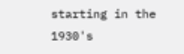starting in the 1930's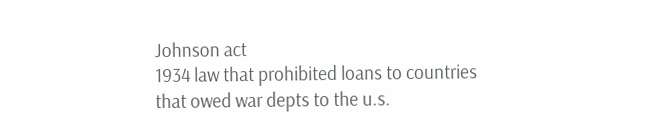Johnson act
1934 law that prohibited loans to countries that owed war depts to the u.s.